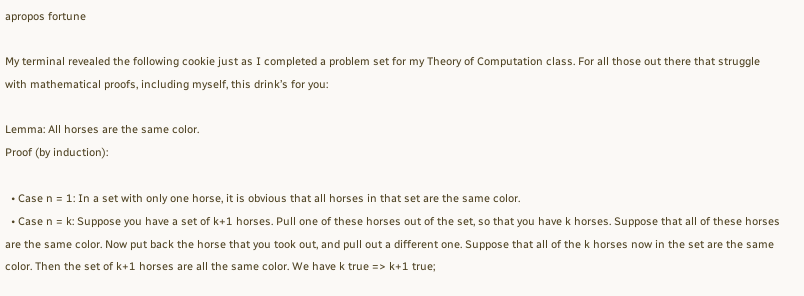apropos fortune

My terminal revealed the following cookie just as I completed a problem set for my Theory of Computation class. For all those out there that struggle with mathematical proofs, including myself, this drink’s for you:

Lemma: All horses are the same color.
Proof (by induction):

  • Case n = 1: In a set with only one horse, it is obvious that all horses in that set are the same color.
  • Case n = k: Suppose you have a set of k+1 horses. Pull one of these horses out of the set, so that you have k horses. Suppose that all of these horses are the same color. Now put back the horse that you took out, and pull out a different one. Suppose that all of the k horses now in the set are the same color. Then the set of k+1 horses are all the same color. We have k true => k+1 true;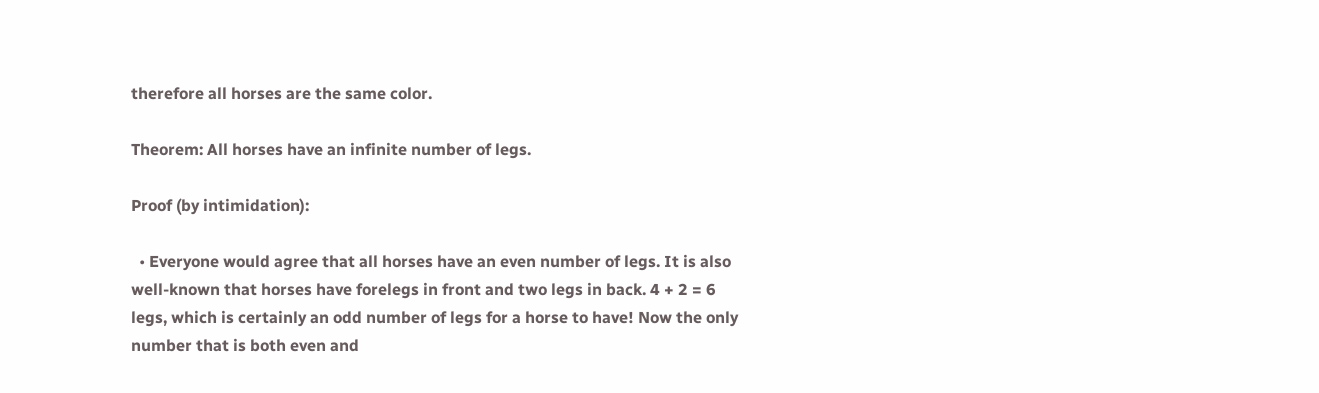therefore all horses are the same color.

Theorem: All horses have an infinite number of legs.

Proof (by intimidation):

  • Everyone would agree that all horses have an even number of legs. It is also well-known that horses have forelegs in front and two legs in back. 4 + 2 = 6 legs, which is certainly an odd number of legs for a horse to have! Now the only number that is both even and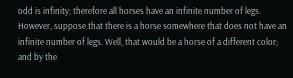odd is infinity; therefore all horses have an infinite number of legs. However, suppose that there is a horse somewhere that does not have an infinite number of legs. Well, that would be a horse of a different color; and by the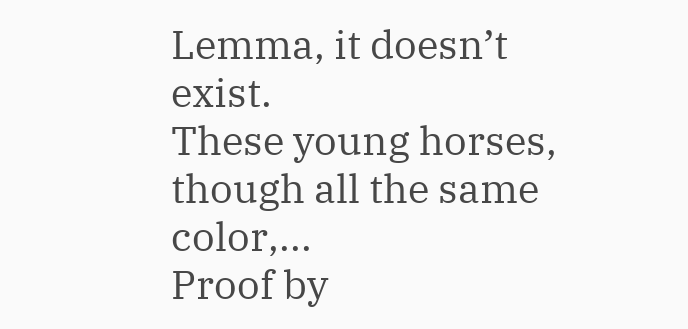Lemma, it doesn’t exist.
These young horses, though all the same color,...
Proof by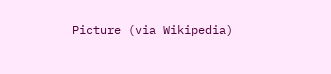Picture (via Wikipedia)